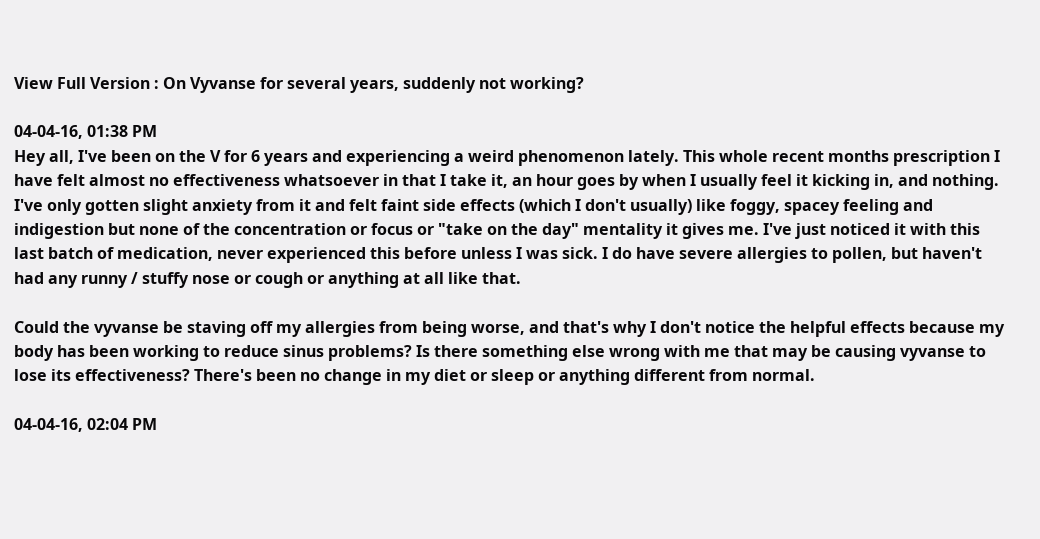View Full Version : On Vyvanse for several years, suddenly not working?

04-04-16, 01:38 PM
Hey all, I've been on the V for 6 years and experiencing a weird phenomenon lately. This whole recent months prescription I have felt almost no effectiveness whatsoever in that I take it, an hour goes by when I usually feel it kicking in, and nothing. I've only gotten slight anxiety from it and felt faint side effects (which I don't usually) like foggy, spacey feeling and indigestion but none of the concentration or focus or "take on the day" mentality it gives me. I've just noticed it with this last batch of medication, never experienced this before unless I was sick. I do have severe allergies to pollen, but haven't had any runny / stuffy nose or cough or anything at all like that.

Could the vyvanse be staving off my allergies from being worse, and that's why I don't notice the helpful effects because my body has been working to reduce sinus problems? Is there something else wrong with me that may be causing vyvanse to lose its effectiveness? There's been no change in my diet or sleep or anything different from normal.

04-04-16, 02:04 PM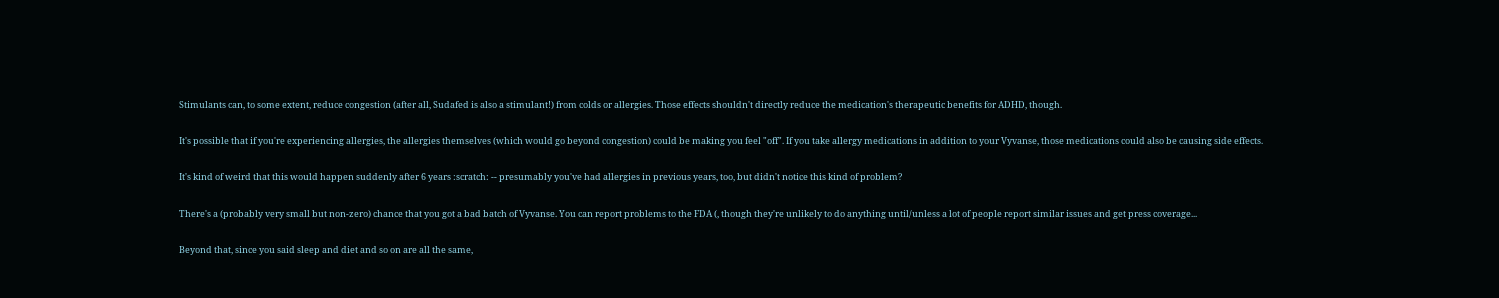Stimulants can, to some extent, reduce congestion (after all, Sudafed is also a stimulant!) from colds or allergies. Those effects shouldn't directly reduce the medication's therapeutic benefits for ADHD, though.

It's possible that if you're experiencing allergies, the allergies themselves (which would go beyond congestion) could be making you feel "off". If you take allergy medications in addition to your Vyvanse, those medications could also be causing side effects.

It's kind of weird that this would happen suddenly after 6 years :scratch: -- presumably you've had allergies in previous years, too, but didn't notice this kind of problem?

There's a (probably very small but non-zero) chance that you got a bad batch of Vyvanse. You can report problems to the FDA (, though they're unlikely to do anything until/unless a lot of people report similar issues and get press coverage...

Beyond that, since you said sleep and diet and so on are all the same,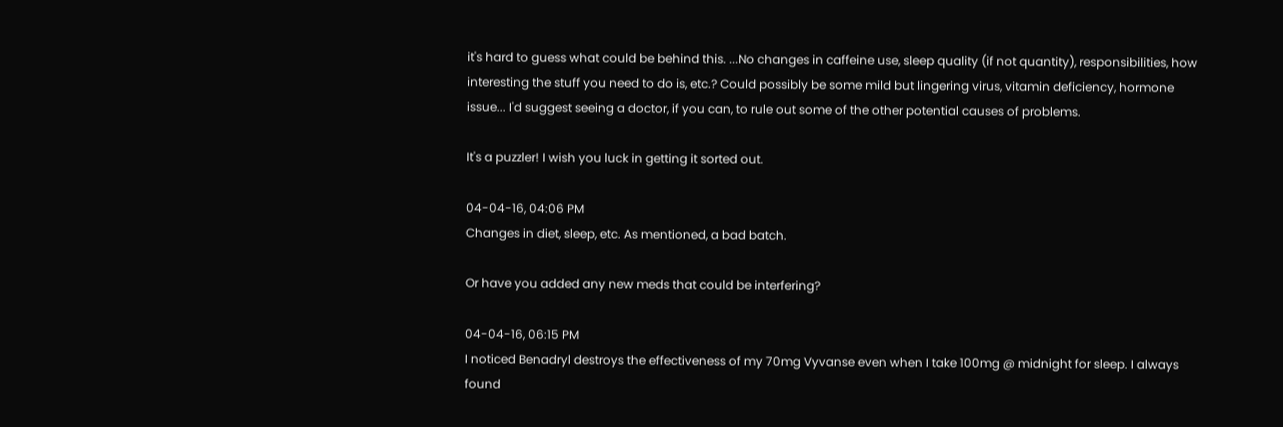it's hard to guess what could be behind this. ...No changes in caffeine use, sleep quality (if not quantity), responsibilities, how interesting the stuff you need to do is, etc.? Could possibly be some mild but lingering virus, vitamin deficiency, hormone issue... I'd suggest seeing a doctor, if you can, to rule out some of the other potential causes of problems.

It's a puzzler! I wish you luck in getting it sorted out.

04-04-16, 04:06 PM
Changes in diet, sleep, etc. As mentioned, a bad batch.

Or have you added any new meds that could be interfering?

04-04-16, 06:15 PM
I noticed Benadryl destroys the effectiveness of my 70mg Vyvanse even when I take 100mg @ midnight for sleep. I always found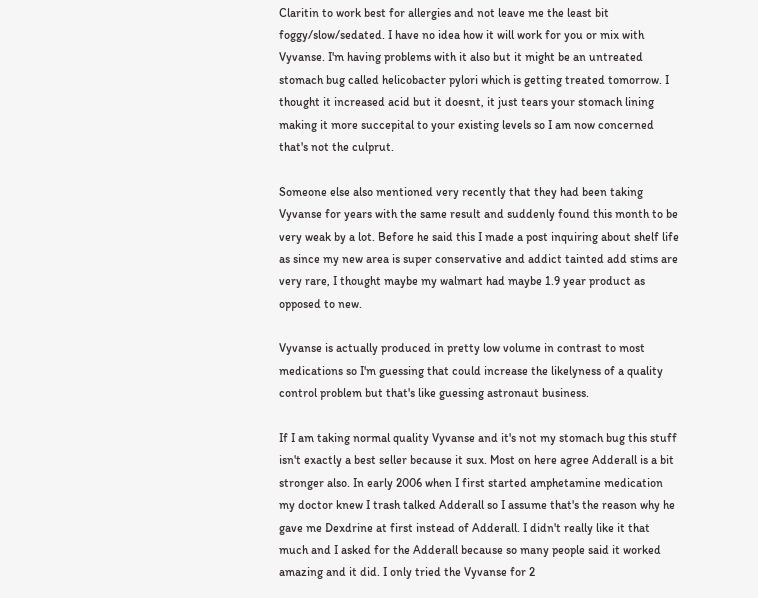Claritin to work best for allergies and not leave me the least bit foggy/slow/sedated. I have no idea how it will work for you or mix with Vyvanse. I'm having problems with it also but it might be an untreated stomach bug called helicobacter pylori which is getting treated tomorrow. I thought it increased acid but it doesnt, it just tears your stomach lining making it more succepital to your existing levels so I am now concerned that's not the culprut.

Someone else also mentioned very recently that they had been taking Vyvanse for years with the same result and suddenly found this month to be very weak by a lot. Before he said this I made a post inquiring about shelf life as since my new area is super conservative and addict tainted add stims are very rare, I thought maybe my walmart had maybe 1.9 year product as opposed to new.

Vyvanse is actually produced in pretty low volume in contrast to most medications so I'm guessing that could increase the likelyness of a quality control problem but that's like guessing astronaut business.

If I am taking normal quality Vyvanse and it's not my stomach bug this stuff isn't exactly a best seller because it sux. Most on here agree Adderall is a bit stronger also. In early 2006 when I first started amphetamine medication my doctor knew I trash talked Adderall so I assume that's the reason why he gave me Dexdrine at first instead of Adderall. I didn't really like it that much and I asked for the Adderall because so many people said it worked amazing and it did. I only tried the Vyvanse for 2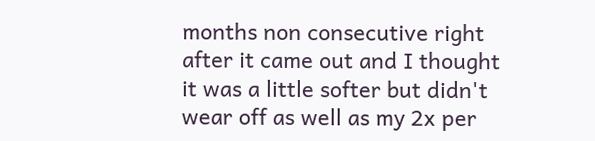months non consecutive right after it came out and I thought it was a little softer but didn't wear off as well as my 2x per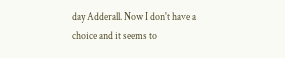day Adderall. Now I don't have a choice and it seems to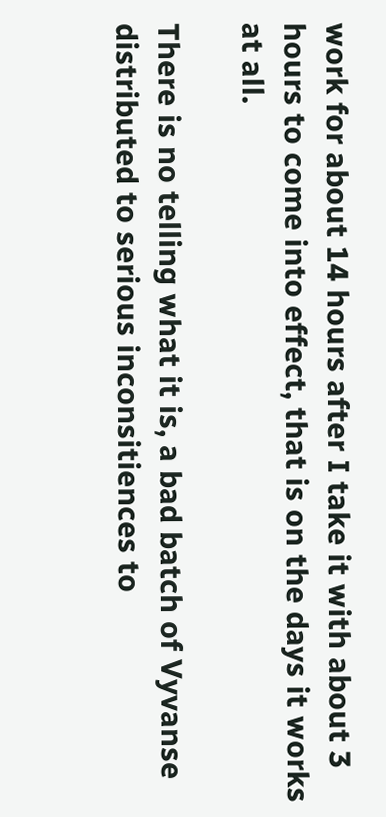work for about 14 hours after I take it with about 3 hours to come into effect, that is on the days it works at all.

There is no telling what it is, a bad batch of Vyvanse distributed to serious inconsitiences to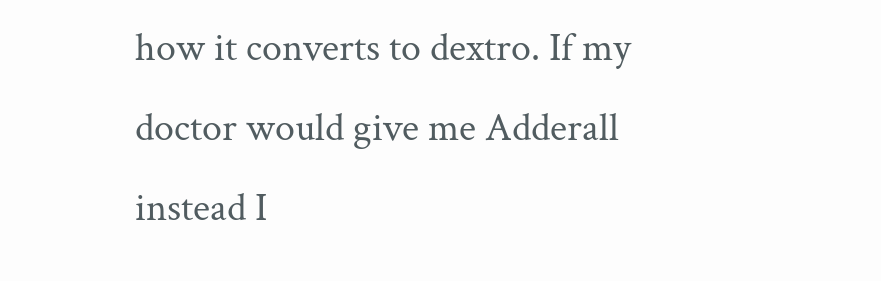how it converts to dextro. If my doctor would give me Adderall instead I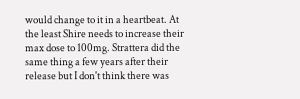would change to it in a heartbeat. At the least Shire needs to increase their max dose to 100mg. Strattera did the same thing a few years after their release but I don't think there was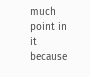much point in it because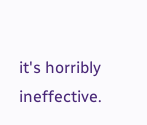it's horribly ineffective.